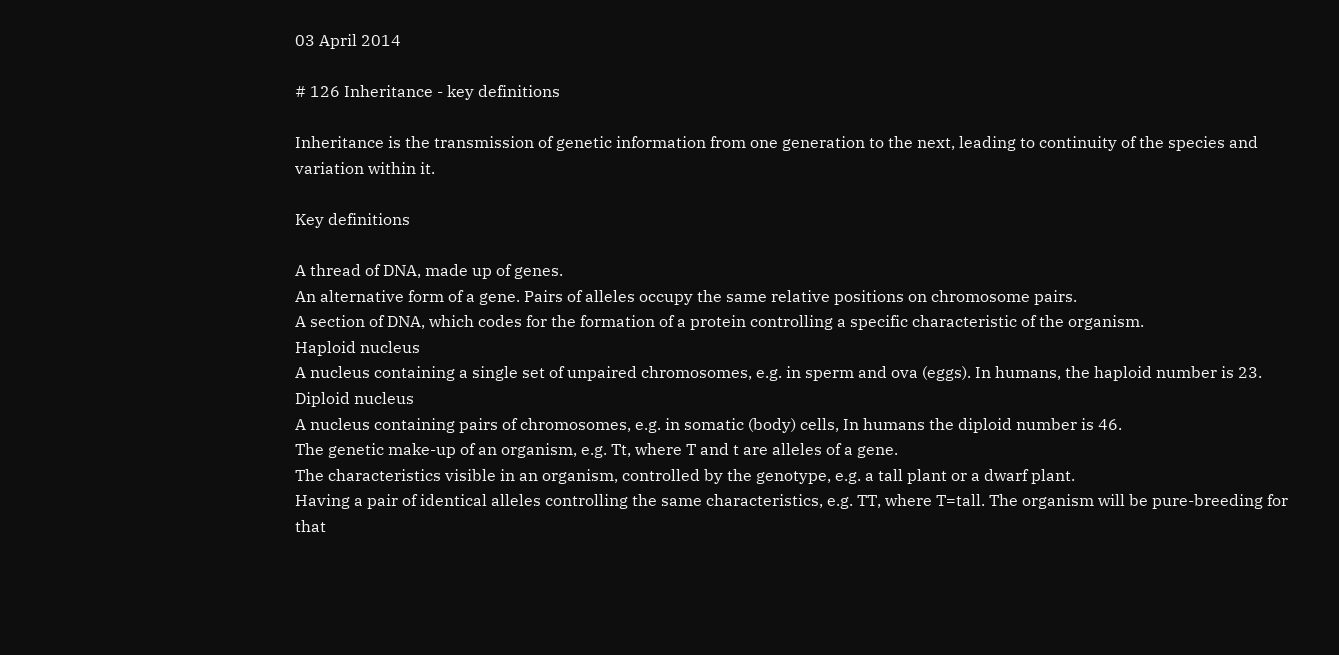03 April 2014

# 126 Inheritance - key definitions

Inheritance is the transmission of genetic information from one generation to the next, leading to continuity of the species and variation within it.

Key definitions

A thread of DNA, made up of genes.
An alternative form of a gene. Pairs of alleles occupy the same relative positions on chromosome pairs.
A section of DNA, which codes for the formation of a protein controlling a specific characteristic of the organism.
Haploid nucleus
A nucleus containing a single set of unpaired chromosomes, e.g. in sperm and ova (eggs). In humans, the haploid number is 23.
Diploid nucleus
A nucleus containing pairs of chromosomes, e.g. in somatic (body) cells, In humans the diploid number is 46.
The genetic make-up of an organism, e.g. Tt, where T and t are alleles of a gene.
The characteristics visible in an organism, controlled by the genotype, e.g. a tall plant or a dwarf plant.
Having a pair of identical alleles controlling the same characteristics, e.g. TT, where T=tall. The organism will be pure-breeding for that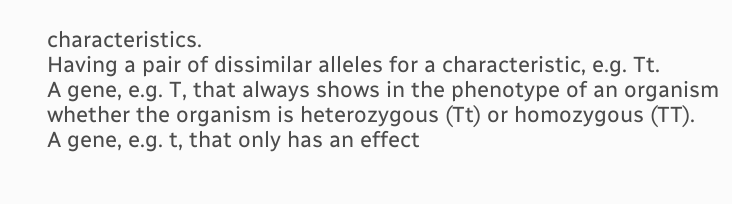characteristics.
Having a pair of dissimilar alleles for a characteristic, e.g. Tt.
A gene, e.g. T, that always shows in the phenotype of an organism whether the organism is heterozygous (Tt) or homozygous (TT).
A gene, e.g. t, that only has an effect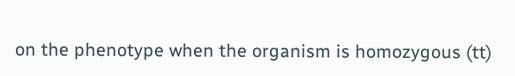on the phenotype when the organism is homozygous (tt)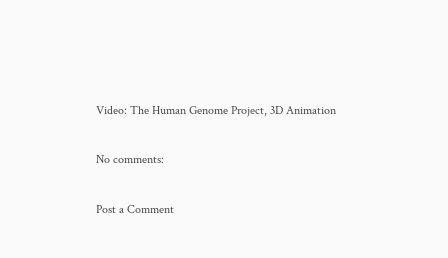Video: The Human Genome Project, 3D Animation

No comments:

Post a Comment